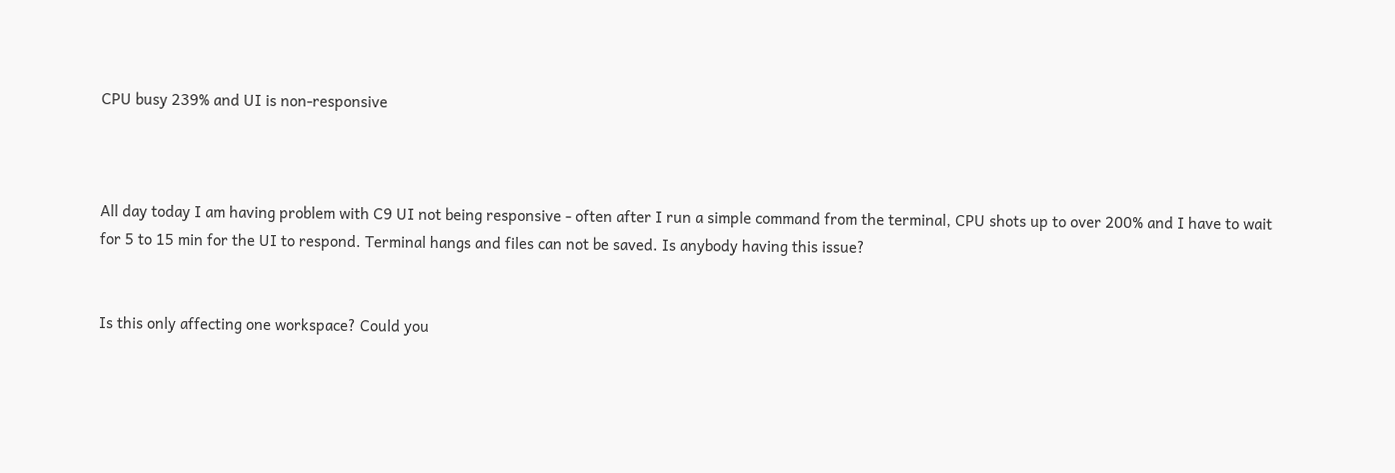CPU busy 239% and UI is non-responsive



All day today I am having problem with C9 UI not being responsive - often after I run a simple command from the terminal, CPU shots up to over 200% and I have to wait for 5 to 15 min for the UI to respond. Terminal hangs and files can not be saved. Is anybody having this issue?


Is this only affecting one workspace? Could you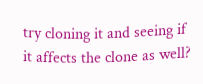try cloning it and seeing if it affects the clone as well?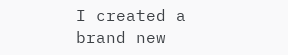I created a brand new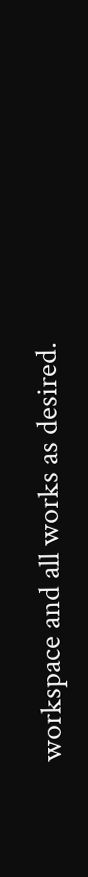workspace and all works as desired.